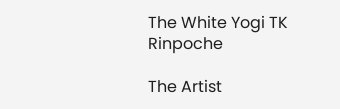The White Yogi TK Rinpoche

The Artist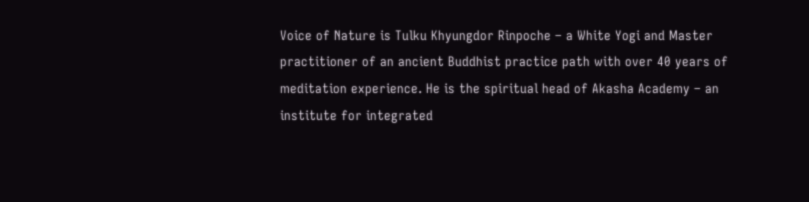Voice of Nature is Tulku Khyungdor Rinpoche – a White Yogi and Master practitioner of an ancient Buddhist practice path with over 40 years of meditation experience. He is the spiritual head of Akasha Academy – an institute for integrated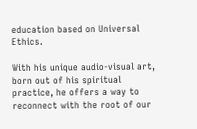education based on Universal Ethics.

With his unique audio-visual art, born out of his spiritual practice, he offers a way to reconnect with the root of our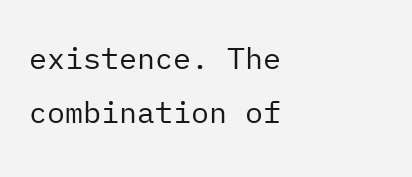existence. The combination of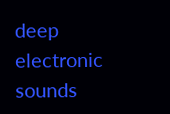deep electronic sounds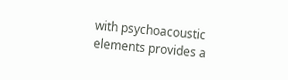with psychoacoustic elements provides a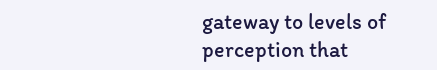gateway to levels of perception that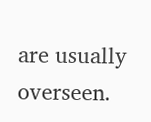are usually overseen.